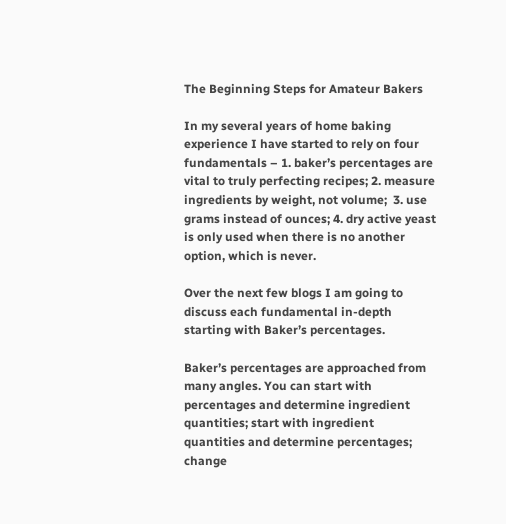The Beginning Steps for Amateur Bakers

In my several years of home baking experience I have started to rely on four fundamentals – 1. baker’s percentages are vital to truly perfecting recipes; 2. measure ingredients by weight, not volume;  3. use grams instead of ounces; 4. dry active yeast is only used when there is no another option, which is never.

Over the next few blogs I am going to discuss each fundamental in-depth starting with Baker’s percentages.

Baker’s percentages are approached from many angles. You can start with percentages and determine ingredient quantities; start with ingredient quantities and determine percentages; change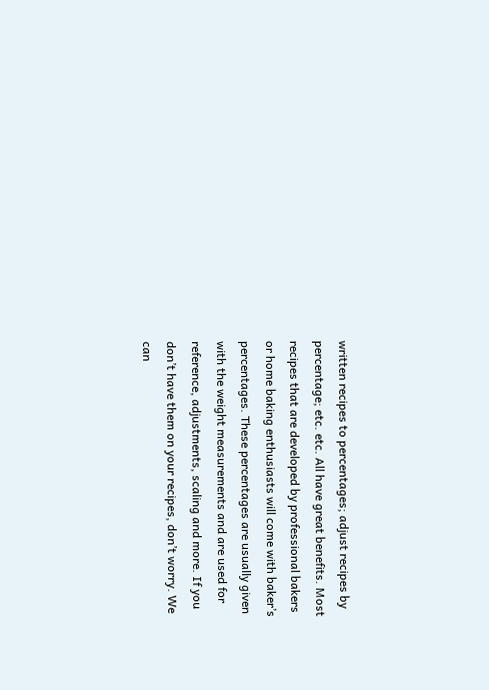written recipes to percentages; adjust recipes by percentage; etc. etc. All have great benefits. Most recipes that are developed by professional bakers or home baking enthusiasts will come with baker’s percentages. These percentages are usually given with the weight measurements and are used for reference, adjustments, scaling and more. If you don’t have them on your recipes, don’t worry. We can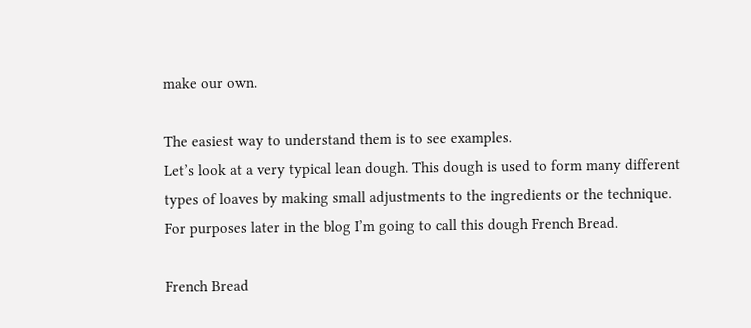make our own.

The easiest way to understand them is to see examples.
Let’s look at a very typical lean dough. This dough is used to form many different types of loaves by making small adjustments to the ingredients or the technique. For purposes later in the blog I’m going to call this dough French Bread.

French Bread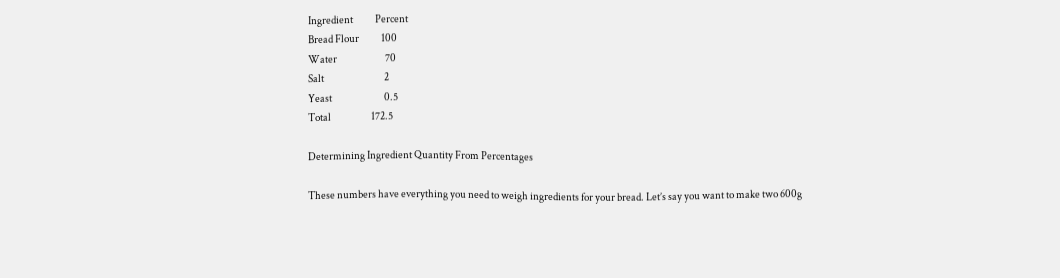Ingredient           Percent
Bread Flour           100
Water                        70
Salt                              2
Yeast                          0.5
Total                    172.5

Determining Ingredient Quantity From Percentages

These numbers have everything you need to weigh ingredients for your bread. Let’s say you want to make two 600g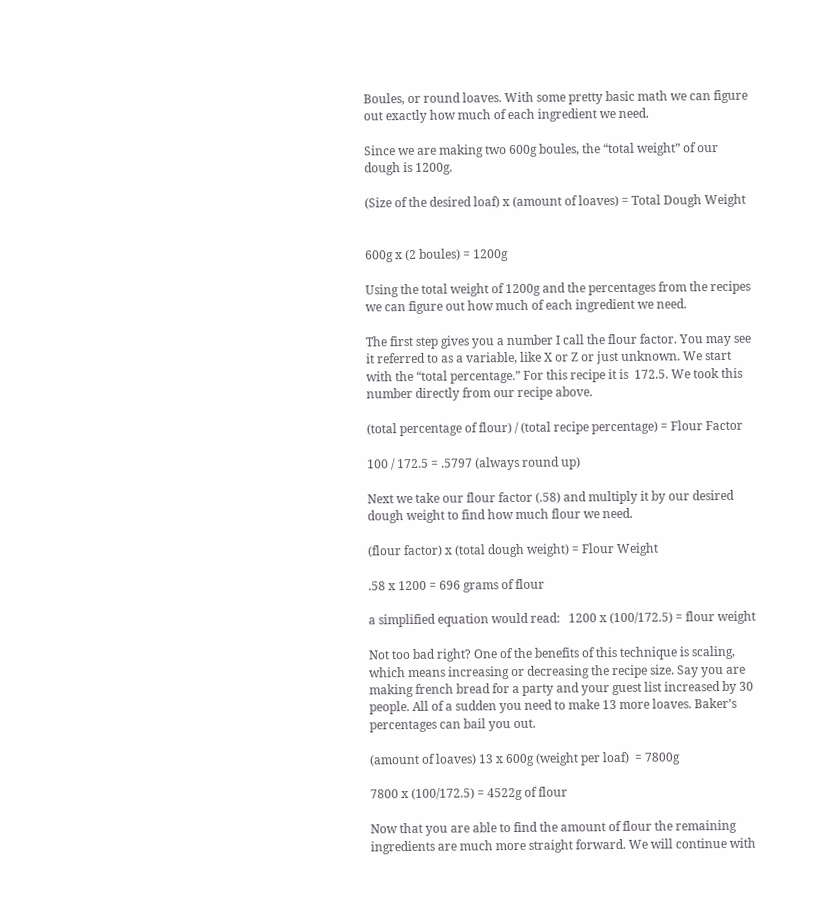Boules, or round loaves. With some pretty basic math we can figure out exactly how much of each ingredient we need.

Since we are making two 600g boules, the “total weight” of our dough is 1200g.

(Size of the desired loaf) x (amount of loaves) = Total Dough Weight


600g x (2 boules) = 1200g

Using the total weight of 1200g and the percentages from the recipes we can figure out how much of each ingredient we need.

The first step gives you a number I call the flour factor. You may see it referred to as a variable, like X or Z or just unknown. We start with the “total percentage.” For this recipe it is  172.5. We took this number directly from our recipe above.

(total percentage of flour) / (total recipe percentage) = Flour Factor

100 / 172.5 = .5797 (always round up)

Next we take our flour factor (.58) and multiply it by our desired dough weight to find how much flour we need.

(flour factor) x (total dough weight) = Flour Weight

.58 x 1200 = 696 grams of flour

a simplified equation would read:   1200 x (100/172.5) = flour weight

Not too bad right? One of the benefits of this technique is scaling, which means increasing or decreasing the recipe size. Say you are making french bread for a party and your guest list increased by 30 people. All of a sudden you need to make 13 more loaves. Baker’s percentages can bail you out.

(amount of loaves) 13 x 600g (weight per loaf)  = 7800g

7800 x (100/172.5) = 4522g of flour

Now that you are able to find the amount of flour the remaining ingredients are much more straight forward. We will continue with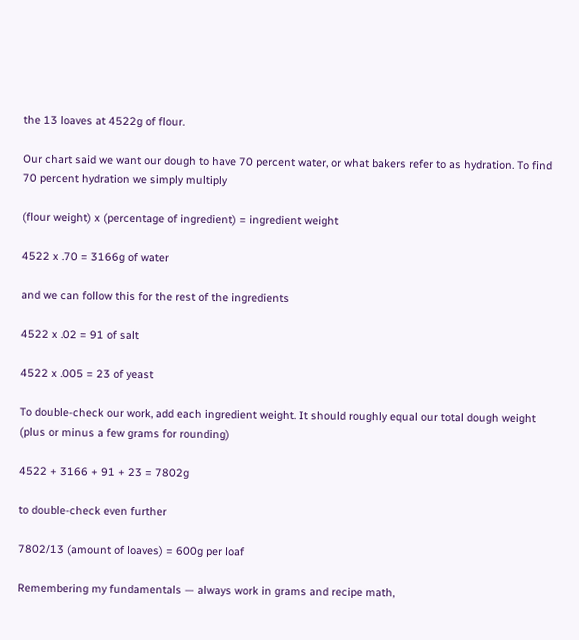the 13 loaves at 4522g of flour.

Our chart said we want our dough to have 70 percent water, or what bakers refer to as hydration. To find 70 percent hydration we simply multiply

(flour weight) x (percentage of ingredient) = ingredient weight

4522 x .70 = 3166g of water

and we can follow this for the rest of the ingredients

4522 x .02 = 91 of salt

4522 x .005 = 23 of yeast

To double-check our work, add each ingredient weight. It should roughly equal our total dough weight (plus or minus a few grams for rounding)

4522 + 3166 + 91 + 23 = 7802g

to double-check even further

7802/13 (amount of loaves) = 600g per loaf

Remembering my fundamentals — always work in grams and recipe math,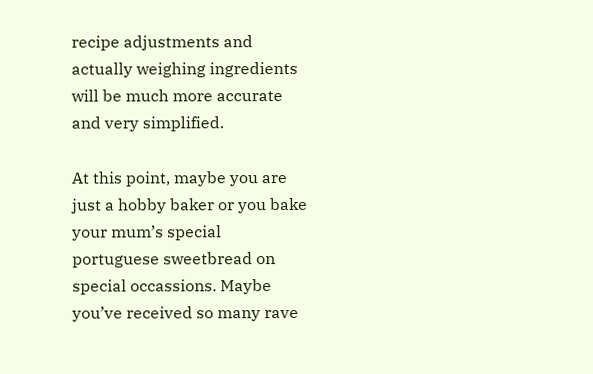recipe adjustments and actually weighing ingredients will be much more accurate and very simplified.

At this point, maybe you are just a hobby baker or you bake your mum’s special portuguese sweetbread on special occassions. Maybe you’ve received so many rave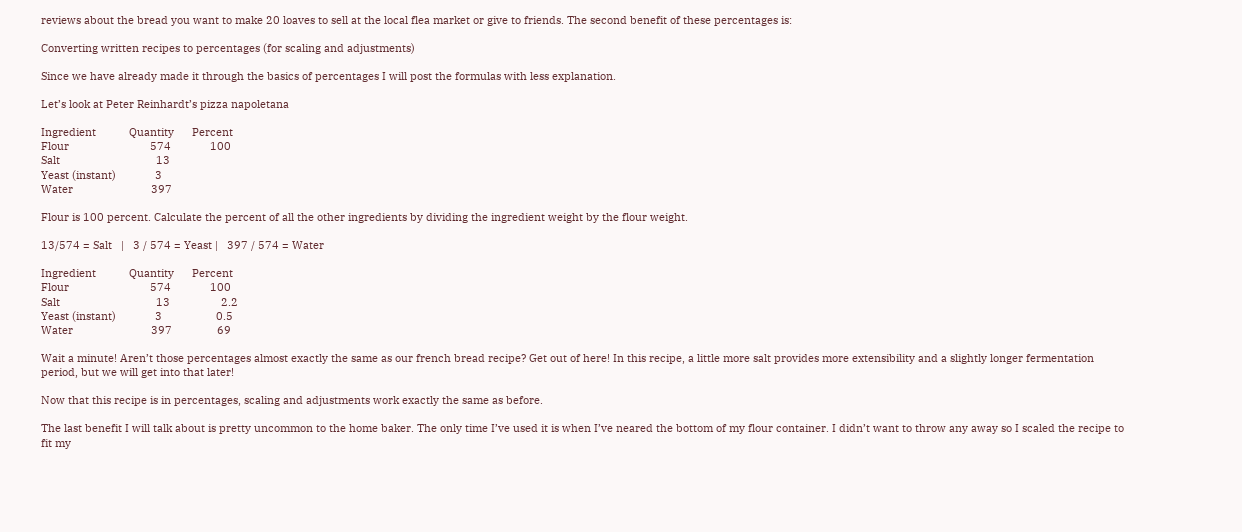reviews about the bread you want to make 20 loaves to sell at the local flea market or give to friends. The second benefit of these percentages is:

Converting written recipes to percentages (for scaling and adjustments)

Since we have already made it through the basics of percentages I will post the formulas with less explanation.

Let’s look at Peter Reinhardt’s pizza napoletana

Ingredient           Quantity      Percent
Flour                           574             100
Salt                                13
Yeast (instant)             3
Water                          397

Flour is 100 percent. Calculate the percent of all the other ingredients by dividing the ingredient weight by the flour weight.

13/574 = Salt   |   3 / 574 = Yeast |   397 / 574 = Water

Ingredient           Quantity      Percent
Flour                           574             100
Salt                                13                 2.2
Yeast (instant)             3                  0.5
Water                          397               69

Wait a minute! Aren’t those percentages almost exactly the same as our french bread recipe? Get out of here! In this recipe, a little more salt provides more extensibility and a slightly longer fermentation period, but we will get into that later!

Now that this recipe is in percentages, scaling and adjustments work exactly the same as before.

The last benefit I will talk about is pretty uncommon to the home baker. The only time I’ve used it is when I’ve neared the bottom of my flour container. I didn’t want to throw any away so I scaled the recipe to fit my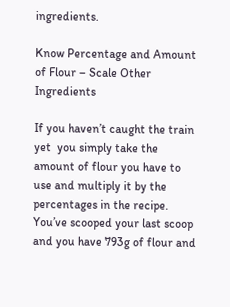ingredients.

Know Percentage and Amount of Flour – Scale Other Ingredients

If you haven’t caught the train yet  you simply take the amount of flour you have to use and multiply it by the percentages in the recipe. You’ve scooped your last scoop and you have 793g of flour and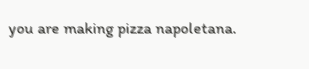you are making pizza napoletana.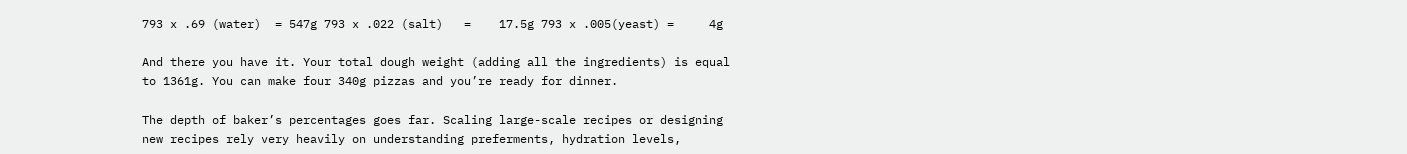793 x .69 (water)  = 547g 793 x .022 (salt)   =    17.5g 793 x .005(yeast) =     4g

And there you have it. Your total dough weight (adding all the ingredients) is equal to 1361g. You can make four 340g pizzas and you’re ready for dinner.

The depth of baker’s percentages goes far. Scaling large-scale recipes or designing new recipes rely very heavily on understanding preferments, hydration levels,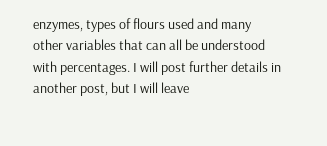enzymes, types of flours used and many other variables that can all be understood with percentages. I will post further details in another post, but I will leave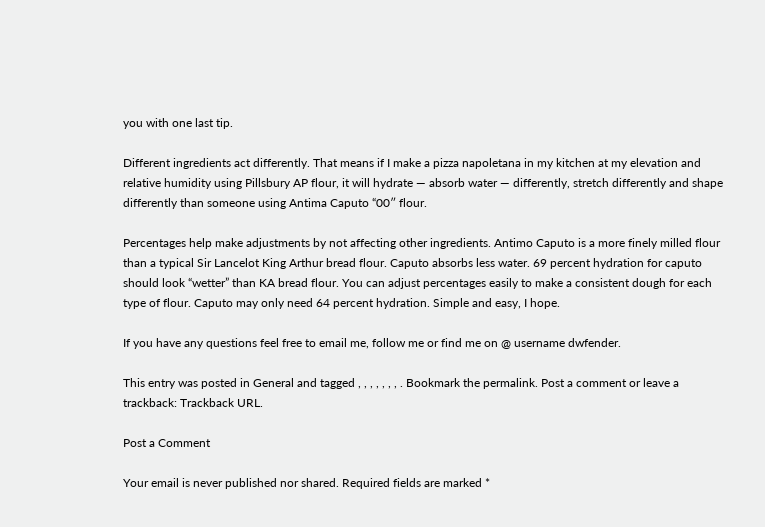you with one last tip.

Different ingredients act differently. That means if I make a pizza napoletana in my kitchen at my elevation and relative humidity using Pillsbury AP flour, it will hydrate — absorb water — differently, stretch differently and shape differently than someone using Antima Caputo “00″ flour.

Percentages help make adjustments by not affecting other ingredients. Antimo Caputo is a more finely milled flour than a typical Sir Lancelot King Arthur bread flour. Caputo absorbs less water. 69 percent hydration for caputo should look “wetter” than KA bread flour. You can adjust percentages easily to make a consistent dough for each type of flour. Caputo may only need 64 percent hydration. Simple and easy, I hope.

If you have any questions feel free to email me, follow me or find me on @ username dwfender.

This entry was posted in General and tagged , , , , , , , . Bookmark the permalink. Post a comment or leave a trackback: Trackback URL.

Post a Comment

Your email is never published nor shared. Required fields are marked *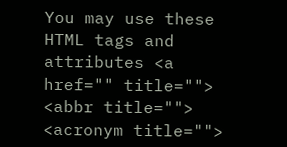You may use these HTML tags and attributes <a href="" title=""> <abbr title=""> <acronym title="">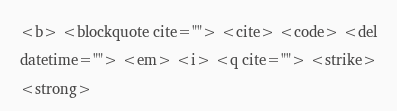<b> <blockquote cite=""> <cite> <code> <del datetime=""> <em> <i> <q cite=""> <strike> <strong>